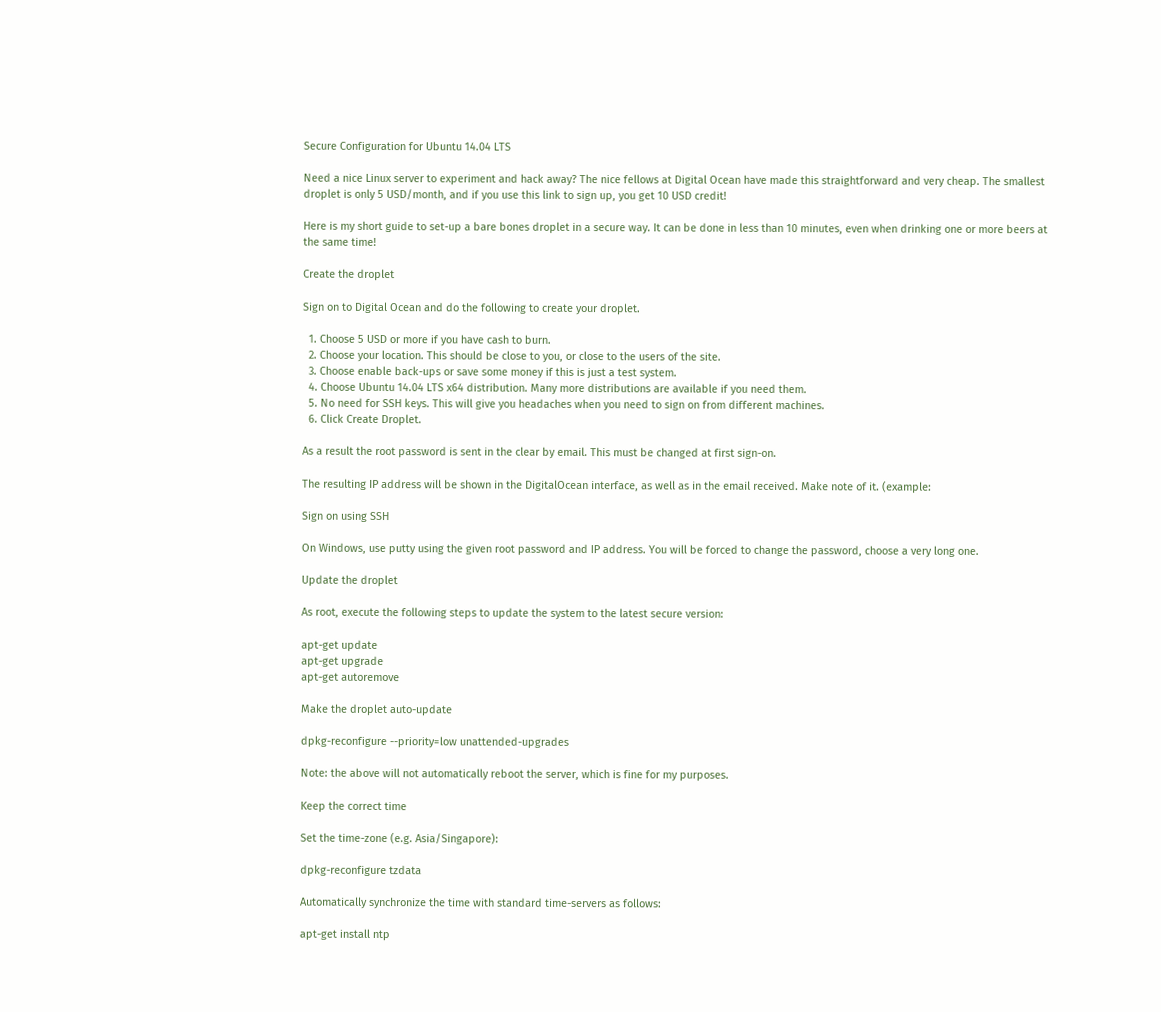Secure Configuration for Ubuntu 14.04 LTS

Need a nice Linux server to experiment and hack away? The nice fellows at Digital Ocean have made this straightforward and very cheap. The smallest droplet is only 5 USD/month, and if you use this link to sign up, you get 10 USD credit!

Here is my short guide to set-up a bare bones droplet in a secure way. It can be done in less than 10 minutes, even when drinking one or more beers at the same time!

Create the droplet

Sign on to Digital Ocean and do the following to create your droplet.

  1. Choose 5 USD or more if you have cash to burn.
  2. Choose your location. This should be close to you, or close to the users of the site.
  3. Choose enable back-ups or save some money if this is just a test system.
  4. Choose Ubuntu 14.04 LTS x64 distribution. Many more distributions are available if you need them.
  5. No need for SSH keys. This will give you headaches when you need to sign on from different machines.
  6. Click Create Droplet.

As a result the root password is sent in the clear by email. This must be changed at first sign-on.

The resulting IP address will be shown in the DigitalOcean interface, as well as in the email received. Make note of it. (example:

Sign on using SSH

On Windows, use putty using the given root password and IP address. You will be forced to change the password, choose a very long one.

Update the droplet

As root, execute the following steps to update the system to the latest secure version:

apt-get update
apt-get upgrade
apt-get autoremove

Make the droplet auto-update

dpkg-reconfigure --priority=low unattended-upgrades

Note: the above will not automatically reboot the server, which is fine for my purposes.

Keep the correct time

Set the time-zone (e.g. Asia/Singapore):

dpkg-reconfigure tzdata

Automatically synchronize the time with standard time-servers as follows:

apt-get install ntp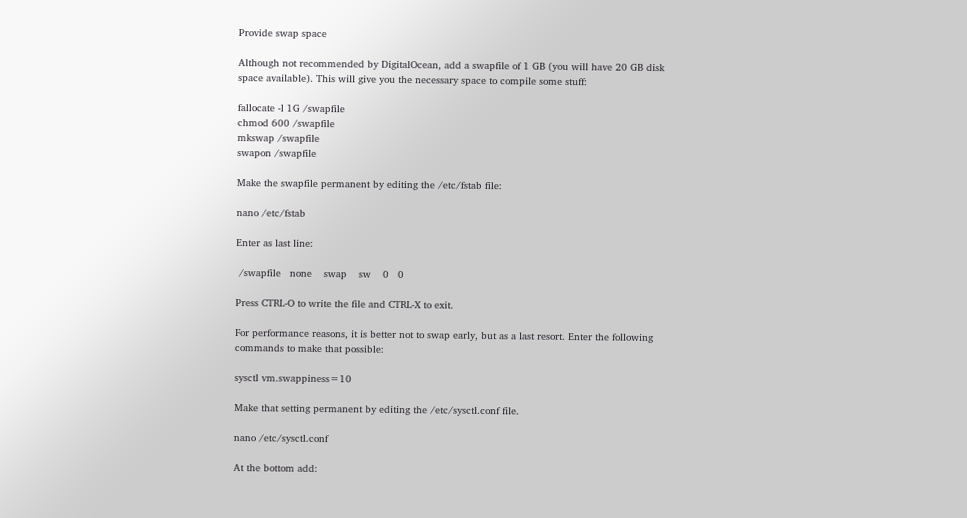Provide swap space

Although not recommended by DigitalOcean, add a swapfile of 1 GB (you will have 20 GB disk space available). This will give you the necessary space to compile some stuff:

fallocate -l 1G /swapfile
chmod 600 /swapfile
mkswap /swapfile
swapon /swapfile

Make the swapfile permanent by editing the /etc/fstab file:

nano /etc/fstab

Enter as last line:

 /swapfile   none    swap    sw    0   0

Press CTRL-O to write the file and CTRL-X to exit.

For performance reasons, it is better not to swap early, but as a last resort. Enter the following commands to make that possible:

sysctl vm.swappiness=10

Make that setting permanent by editing the /etc/sysctl.conf file.

nano /etc/sysctl.conf

At the bottom add: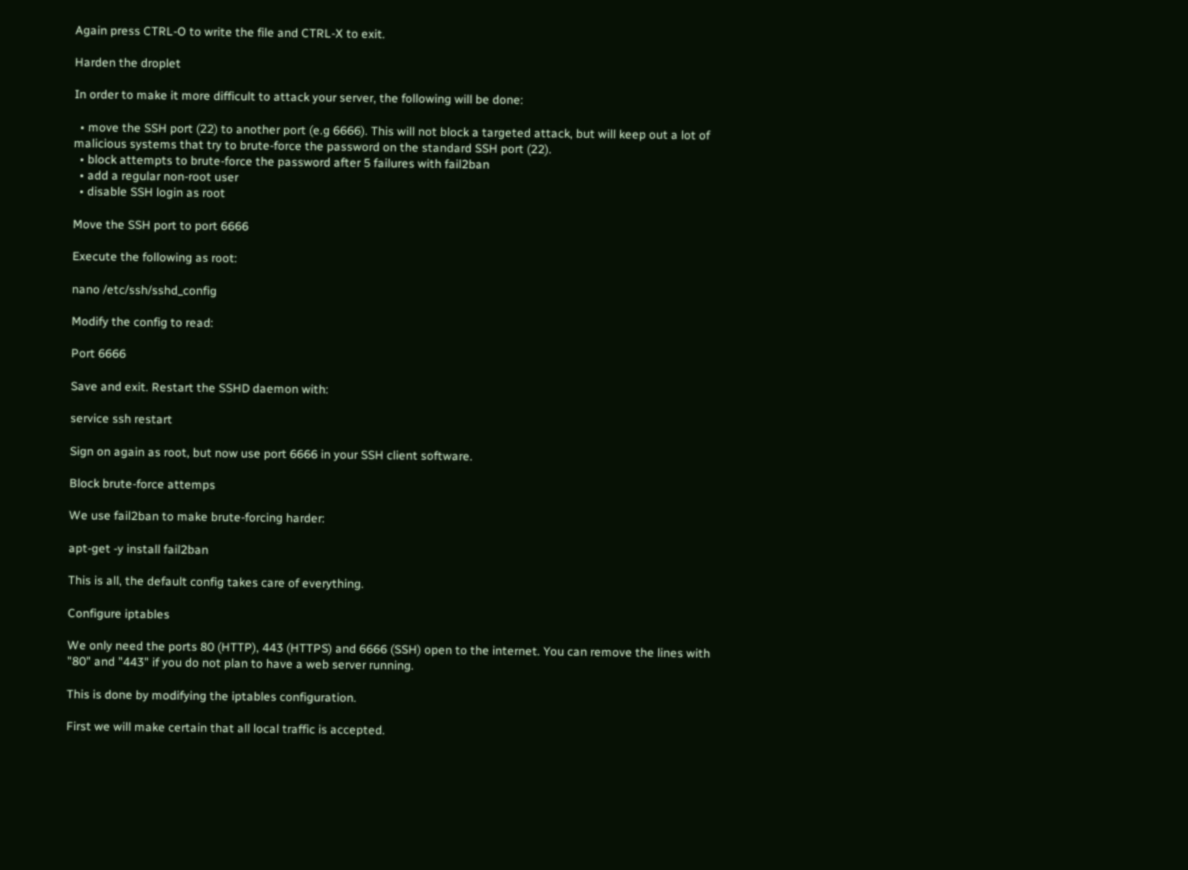Again press CTRL-O to write the file and CTRL-X to exit.

Harden the droplet

In order to make it more difficult to attack your server, the following will be done:

  • move the SSH port (22) to another port (e.g 6666). This will not block a targeted attack, but will keep out a lot of malicious systems that try to brute-force the password on the standard SSH port (22).
  • block attempts to brute-force the password after 5 failures with fail2ban
  • add a regular non-root user
  • disable SSH login as root

Move the SSH port to port 6666

Execute the following as root:

nano /etc/ssh/sshd_config

Modify the config to read:

Port 6666

Save and exit. Restart the SSHD daemon with:

service ssh restart

Sign on again as root, but now use port 6666 in your SSH client software.

Block brute-force attemps

We use fail2ban to make brute-forcing harder:

apt-get -y install fail2ban

This is all, the default config takes care of everything.

Configure iptables

We only need the ports 80 (HTTP), 443 (HTTPS) and 6666 (SSH) open to the internet. You can remove the lines with "80" and "443" if you do not plan to have a web server running.

This is done by modifying the iptables configuration.

First we will make certain that all local traffic is accepted.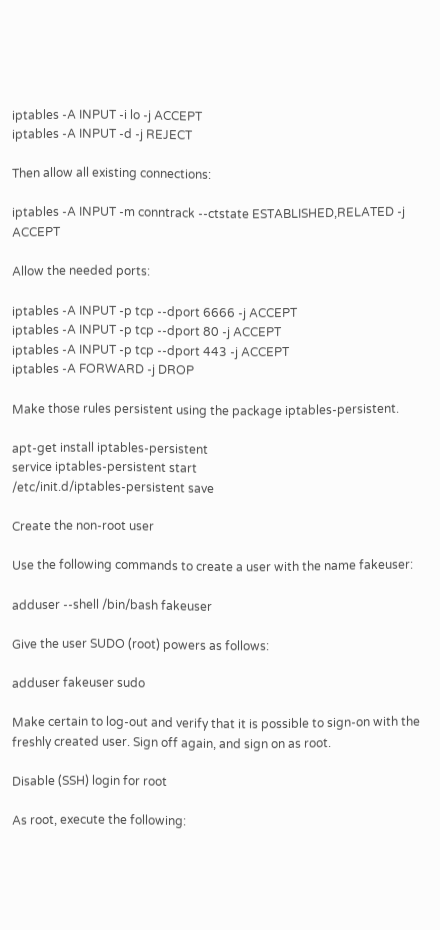iptables -A INPUT -i lo -j ACCEPT
iptables -A INPUT -d -j REJECT

Then allow all existing connections:

iptables -A INPUT -m conntrack --ctstate ESTABLISHED,RELATED -j ACCEPT

Allow the needed ports:

iptables -A INPUT -p tcp --dport 6666 -j ACCEPT
iptables -A INPUT -p tcp --dport 80 -j ACCEPT
iptables -A INPUT -p tcp --dport 443 -j ACCEPT
iptables -A FORWARD -j DROP

Make those rules persistent using the package iptables-persistent.

apt-get install iptables-persistent
service iptables-persistent start
/etc/init.d/iptables-persistent save

Create the non-root user

Use the following commands to create a user with the name fakeuser:

adduser --shell /bin/bash fakeuser

Give the user SUDO (root) powers as follows:

adduser fakeuser sudo

Make certain to log-out and verify that it is possible to sign-on with the freshly created user. Sign off again, and sign on as root.

Disable (SSH) login for root

As root, execute the following: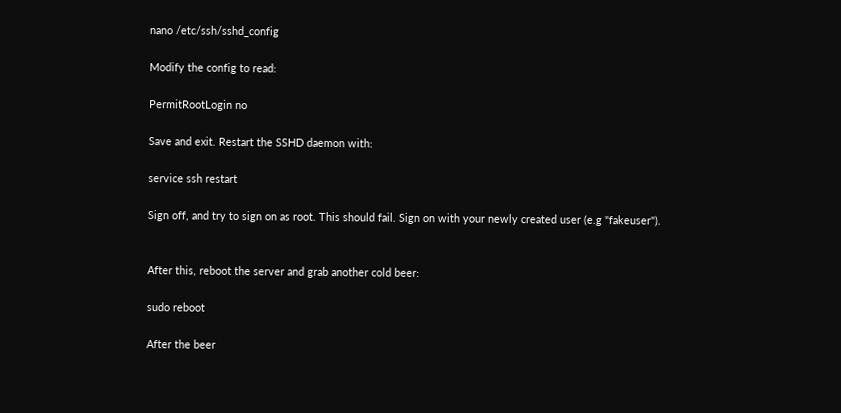nano /etc/ssh/sshd_config

Modify the config to read:

PermitRootLogin no

Save and exit. Restart the SSHD daemon with:

service ssh restart

Sign off, and try to sign on as root. This should fail. Sign on with your newly created user (e.g "fakeuser").


After this, reboot the server and grab another cold beer:

sudo reboot

After the beer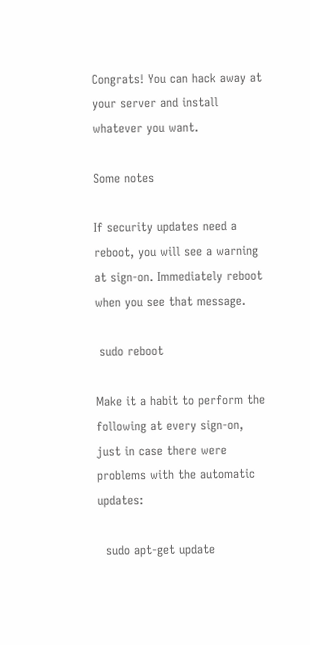Congrats! You can hack away at your server and install whatever you want.

Some notes

If security updates need a reboot, you will see a warning at sign-on. Immediately reboot when you see that message.

 sudo reboot

Make it a habit to perform the following at every sign-on, just in case there were problems with the automatic updates:

  sudo apt-get update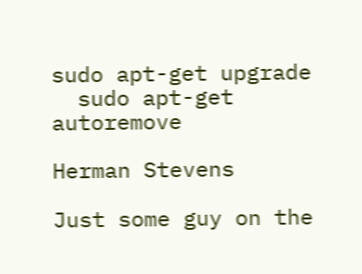sudo apt-get upgrade
  sudo apt-get autoremove

Herman Stevens

Just some guy on the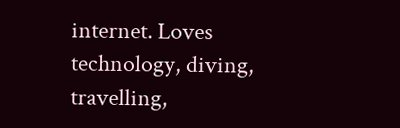internet. Loves technology, diving, travelling,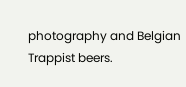photography and Belgian Trappist beers.